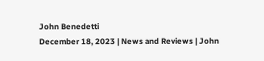John Benedetti
December 18, 2023 | News and Reviews | John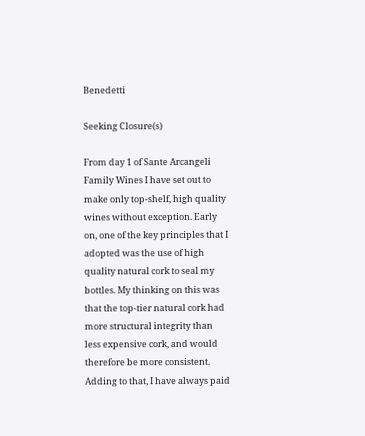Benedetti

Seeking Closure(s)

From day 1 of Sante Arcangeli Family Wines I have set out to make only top-shelf, high quality wines without exception. Early on, one of the key principles that I adopted was the use of high quality natural cork to seal my bottles. My thinking on this was that the top-tier natural cork had more structural integrity than less expensive cork, and would therefore be more consistent. Adding to that, I have always paid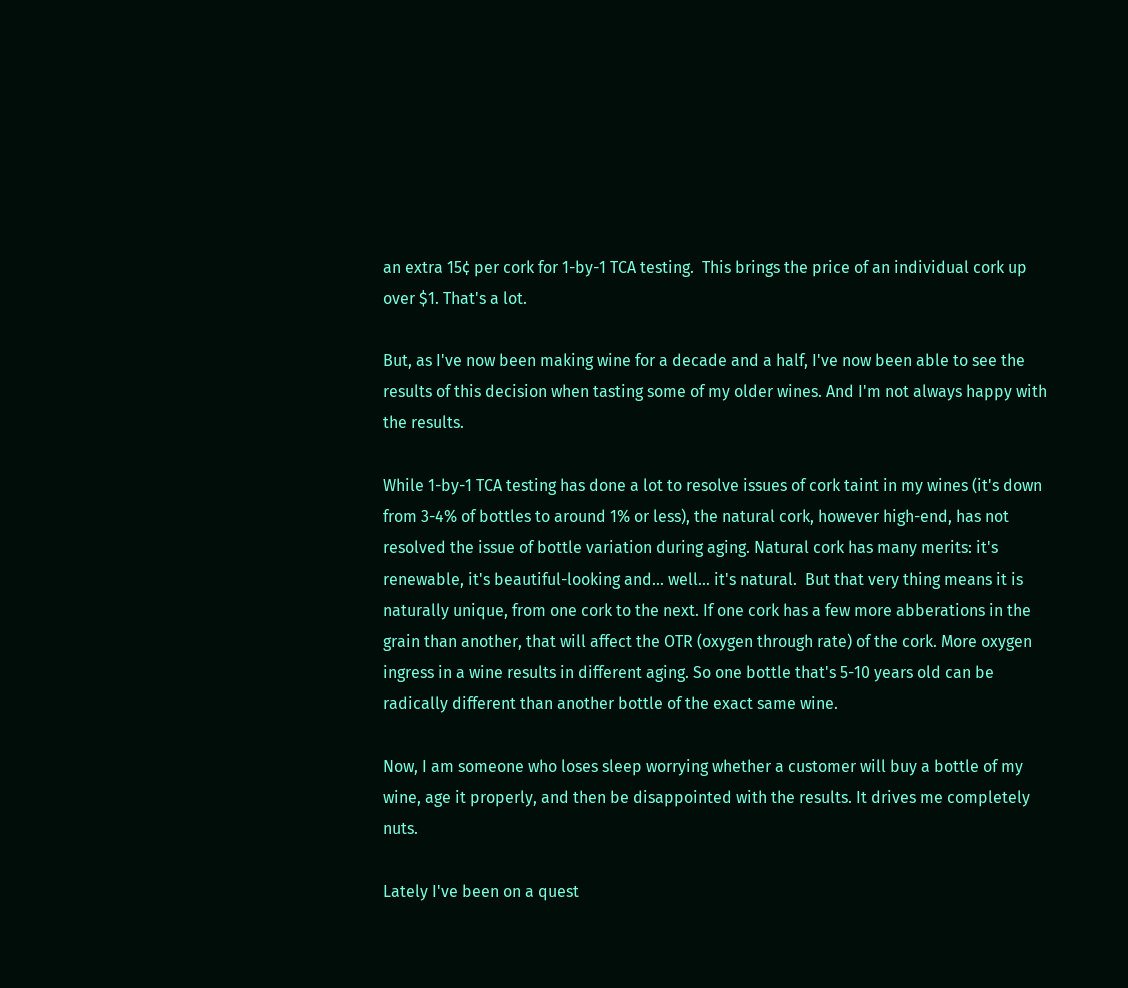an extra 15¢ per cork for 1-by-1 TCA testing.  This brings the price of an individual cork up over $1. That's a lot.

But, as I've now been making wine for a decade and a half, I've now been able to see the results of this decision when tasting some of my older wines. And I'm not always happy with the results.

While 1-by-1 TCA testing has done a lot to resolve issues of cork taint in my wines (it's down from 3-4% of bottles to around 1% or less), the natural cork, however high-end, has not resolved the issue of bottle variation during aging. Natural cork has many merits: it's renewable, it's beautiful-looking and... well... it's natural.  But that very thing means it is naturally unique, from one cork to the next. If one cork has a few more abberations in the grain than another, that will affect the OTR (oxygen through rate) of the cork. More oxygen ingress in a wine results in different aging. So one bottle that's 5-10 years old can be radically different than another bottle of the exact same wine.

Now, I am someone who loses sleep worrying whether a customer will buy a bottle of my wine, age it properly, and then be disappointed with the results. It drives me completely nuts.

Lately I've been on a quest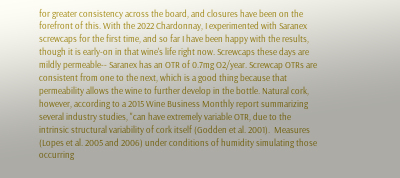for greater consistency across the board, and closures have been on the forefront of this. With the 2022 Chardonnay, I experimented with Saranex screwcaps for the first time, and so far I have been happy with the results, though it is early-on in that wine's life right now. Screwcaps these days are mildly permeable-- Saranex has an OTR of 0.7mg O2/year. Screwcap OTRs are consistent from one to the next, which is a good thing because that permeability allows the wine to further develop in the bottle. Natural cork, however, according to a 2015 Wine Business Monthly report summarizing several industry studies, "can have extremely variable OTR, due to the intrinsic structural variability of cork itself (Godden et al. 2001).  Measures (Lopes et al. 2005 and 2006) under conditions of humidity simulating those occurring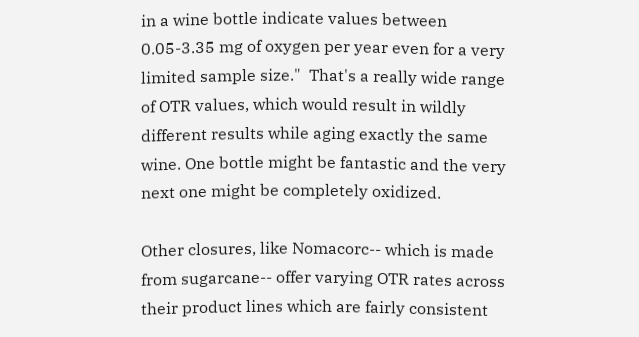in a wine bottle indicate values between 0.05-3.35 mg of oxygen per year even for a very limited sample size."  That's a really wide range of OTR values, which would result in wildly different results while aging exactly the same wine. One bottle might be fantastic and the very next one might be completely oxidized.

Other closures, like Nomacorc-- which is made from sugarcane-- offer varying OTR rates across their product lines which are fairly consistent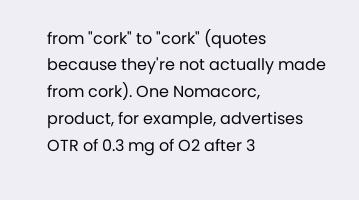from "cork" to "cork" (quotes because they're not actually made from cork). One Nomacorc, product, for example, advertises OTR of 0.3 mg of O2 after 3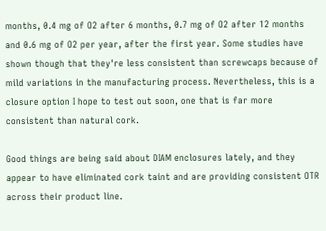months, 0.4 mg of O2 after 6 months, 0.7 mg of O2 after 12 months and 0.6 mg of O2 per year, after the first year. Some studies have shown though that they're less consistent than screwcaps because of mild variations in the manufacturing process. Nevertheless, this is a closure option I hope to test out soon, one that is far more consistent than natural cork.

Good things are being said about DIAM enclosures lately, and they appear to have eliminated cork taint and are providing consistent OTR across their product line.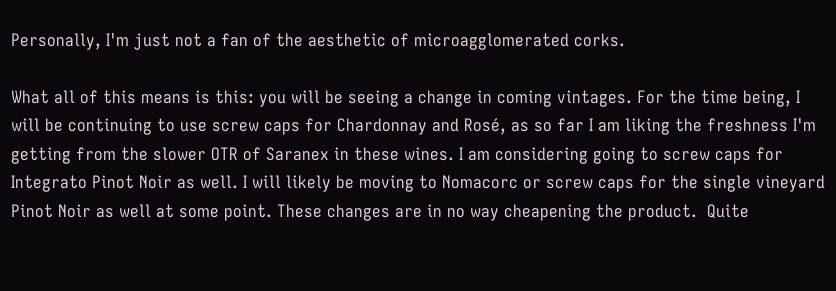Personally, I'm just not a fan of the aesthetic of microagglomerated corks.

What all of this means is this: you will be seeing a change in coming vintages. For the time being, I will be continuing to use screw caps for Chardonnay and Rosé, as so far I am liking the freshness I'm getting from the slower OTR of Saranex in these wines. I am considering going to screw caps for Integrato Pinot Noir as well. I will likely be moving to Nomacorc or screw caps for the single vineyard Pinot Noir as well at some point. These changes are in no way cheapening the product.  Quite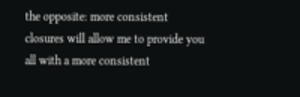the opposite: more consistent closures will allow me to provide you all with a more consistent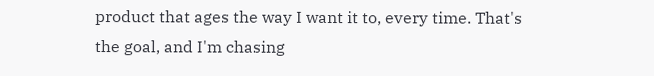product that ages the way I want it to, every time. That's the goal, and I'm chasing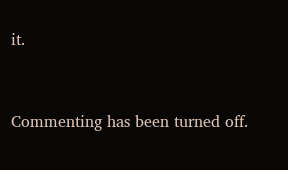it.


Commenting has been turned off.